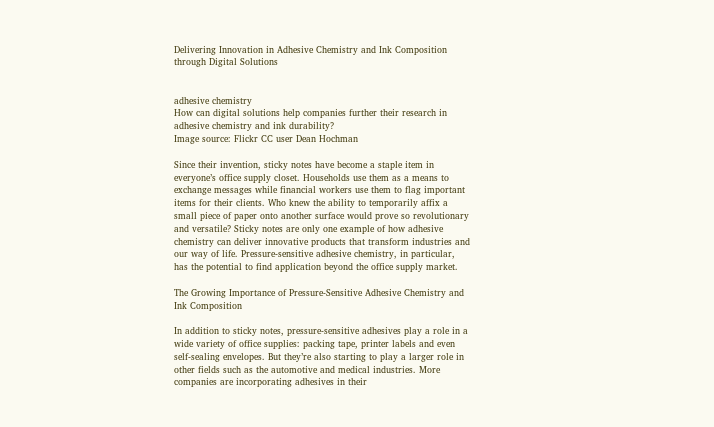Delivering Innovation in Adhesive Chemistry and Ink Composition through Digital Solutions


adhesive chemistry
How can digital solutions help companies further their research in adhesive chemistry and ink durability?
Image source: Flickr CC user Dean Hochman

Since their invention, sticky notes have become a staple item in everyone’s office supply closet. Households use them as a means to exchange messages while financial workers use them to flag important items for their clients. Who knew the ability to temporarily affix a small piece of paper onto another surface would prove so revolutionary and versatile? Sticky notes are only one example of how adhesive chemistry can deliver innovative products that transform industries and our way of life. Pressure-sensitive adhesive chemistry, in particular, has the potential to find application beyond the office supply market.

The Growing Importance of Pressure-Sensitive Adhesive Chemistry and Ink Composition

In addition to sticky notes, pressure-sensitive adhesives play a role in a wide variety of office supplies: packing tape, printer labels and even self-sealing envelopes. But they’re also starting to play a larger role in other fields such as the automotive and medical industries. More companies are incorporating adhesives in their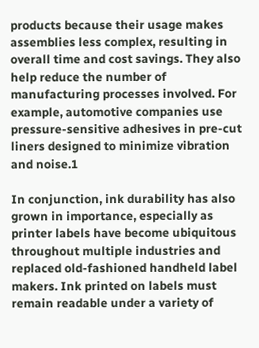products because their usage makes assemblies less complex, resulting in overall time and cost savings. They also help reduce the number of manufacturing processes involved. For example, automotive companies use pressure-sensitive adhesives in pre-cut liners designed to minimize vibration and noise.1

In conjunction, ink durability has also grown in importance, especially as printer labels have become ubiquitous throughout multiple industries and replaced old-fashioned handheld label makers. Ink printed on labels must remain readable under a variety of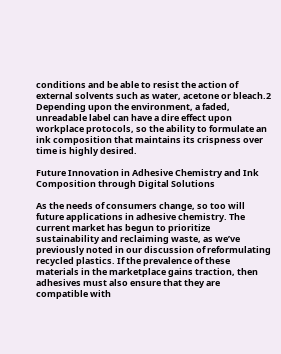conditions and be able to resist the action of external solvents such as water, acetone or bleach.2 Depending upon the environment, a faded, unreadable label can have a dire effect upon workplace protocols, so the ability to formulate an ink composition that maintains its crispness over time is highly desired.

Future Innovation in Adhesive Chemistry and Ink Composition through Digital Solutions

As the needs of consumers change, so too will future applications in adhesive chemistry. The current market has begun to prioritize sustainability and reclaiming waste, as we’ve previously noted in our discussion of reformulating recycled plastics. If the prevalence of these materials in the marketplace gains traction, then adhesives must also ensure that they are compatible with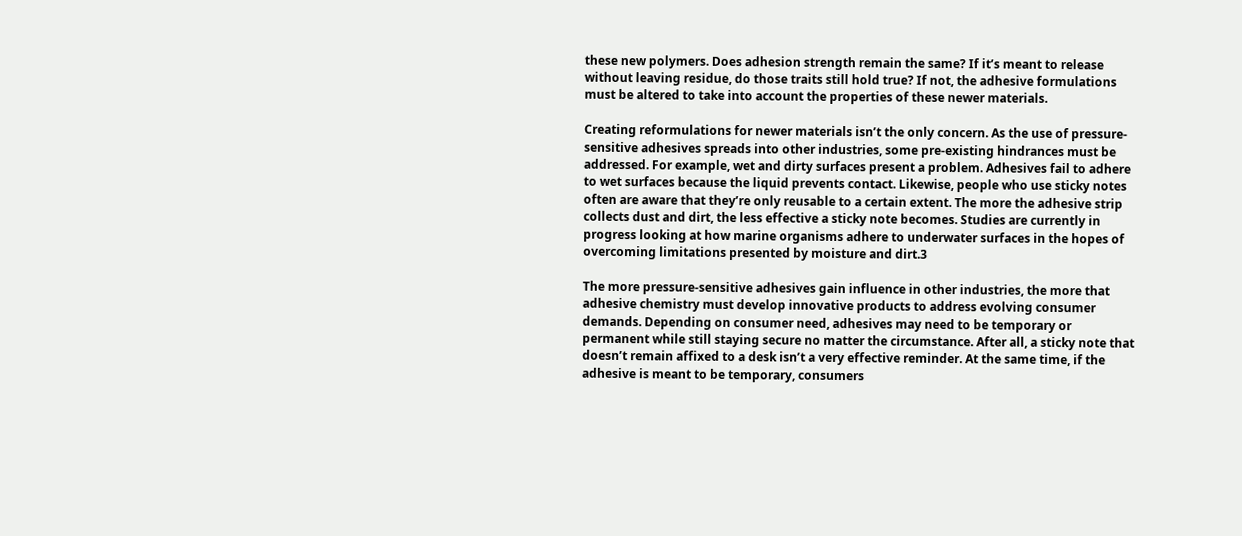these new polymers. Does adhesion strength remain the same? If it’s meant to release without leaving residue, do those traits still hold true? If not, the adhesive formulations must be altered to take into account the properties of these newer materials.

Creating reformulations for newer materials isn’t the only concern. As the use of pressure-sensitive adhesives spreads into other industries, some pre-existing hindrances must be addressed. For example, wet and dirty surfaces present a problem. Adhesives fail to adhere to wet surfaces because the liquid prevents contact. Likewise, people who use sticky notes often are aware that they’re only reusable to a certain extent. The more the adhesive strip collects dust and dirt, the less effective a sticky note becomes. Studies are currently in progress looking at how marine organisms adhere to underwater surfaces in the hopes of overcoming limitations presented by moisture and dirt.3

The more pressure-sensitive adhesives gain influence in other industries, the more that adhesive chemistry must develop innovative products to address evolving consumer demands. Depending on consumer need, adhesives may need to be temporary or permanent while still staying secure no matter the circumstance. After all, a sticky note that doesn’t remain affixed to a desk isn’t a very effective reminder. At the same time, if the adhesive is meant to be temporary, consumers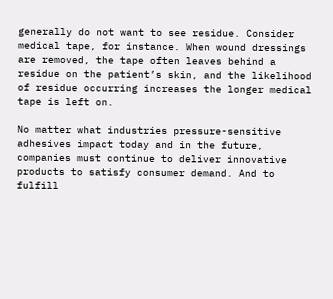generally do not want to see residue. Consider medical tape, for instance. When wound dressings are removed, the tape often leaves behind a residue on the patient’s skin, and the likelihood of residue occurring increases the longer medical tape is left on.

No matter what industries pressure-sensitive adhesives impact today and in the future, companies must continue to deliver innovative products to satisfy consumer demand. And to fulfill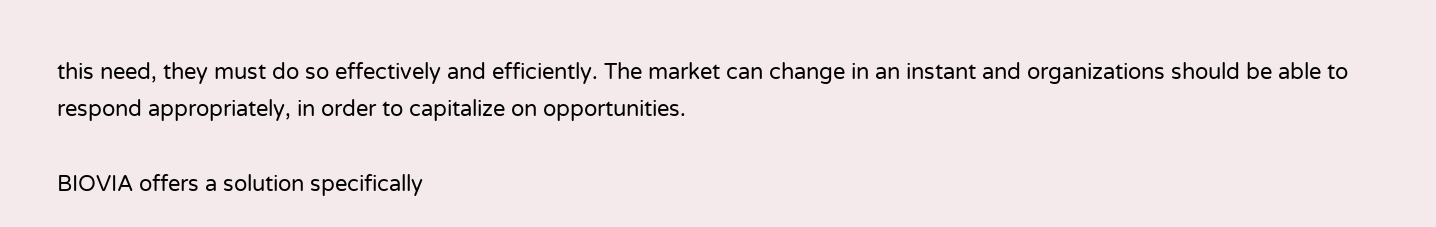this need, they must do so effectively and efficiently. The market can change in an instant and organizations should be able to respond appropriately, in order to capitalize on opportunities.

BIOVIA offers a solution specifically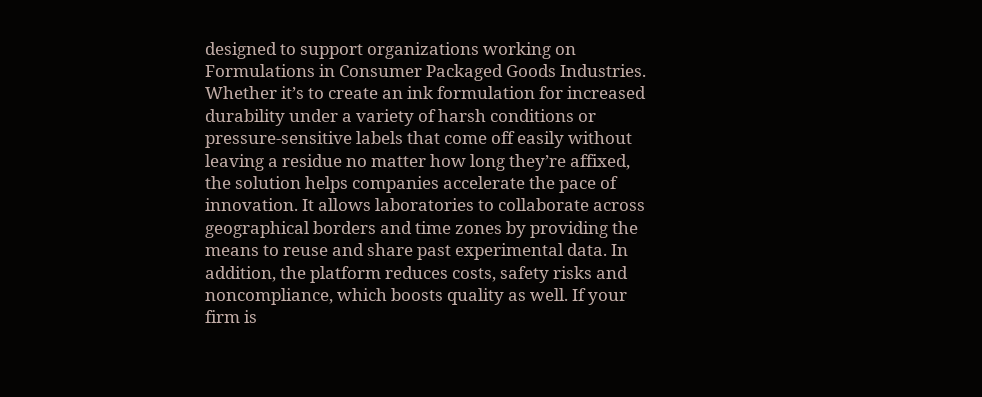designed to support organizations working on Formulations in Consumer Packaged Goods Industries. Whether it’s to create an ink formulation for increased durability under a variety of harsh conditions or pressure-sensitive labels that come off easily without leaving a residue no matter how long they’re affixed, the solution helps companies accelerate the pace of innovation. It allows laboratories to collaborate across geographical borders and time zones by providing the means to reuse and share past experimental data. In addition, the platform reduces costs, safety risks and noncompliance, which boosts quality as well. If your firm is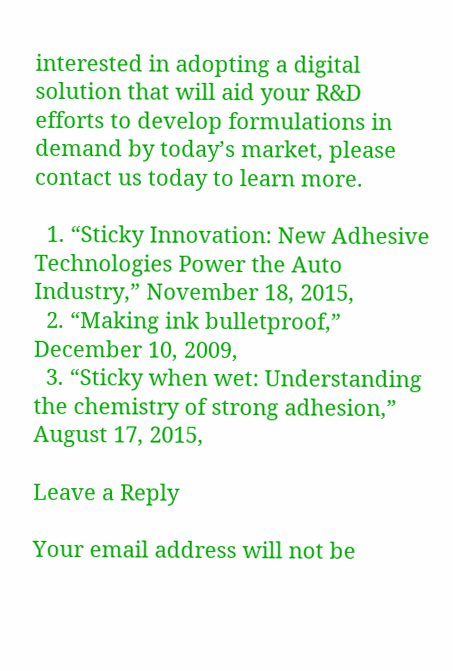interested in adopting a digital solution that will aid your R&D efforts to develop formulations in demand by today’s market, please contact us today to learn more.

  1. “Sticky Innovation: New Adhesive Technologies Power the Auto Industry,” November 18, 2015,
  2. “Making ink bulletproof,” December 10, 2009,
  3. “Sticky when wet: Understanding the chemistry of strong adhesion,” August 17, 2015,

Leave a Reply

Your email address will not be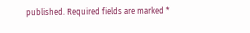published. Required fields are marked *